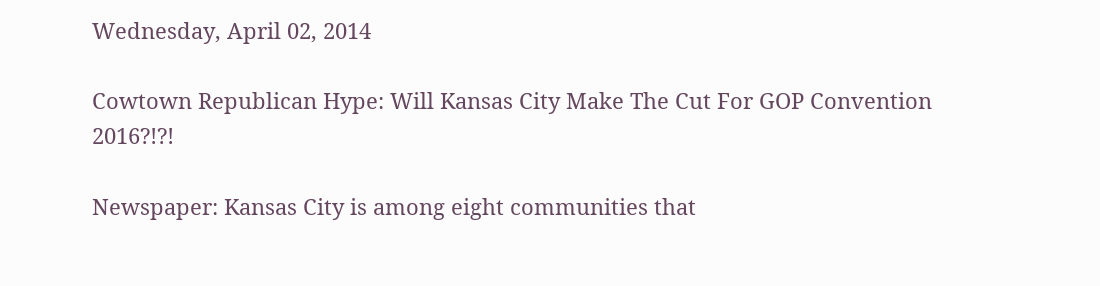Wednesday, April 02, 2014

Cowtown Republican Hype: Will Kansas City Make The Cut For GOP Convention 2016?!?!

Newspaper: Kansas City is among eight communities that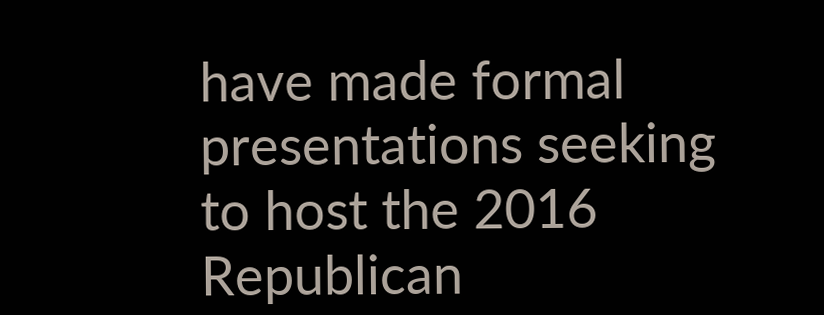have made formal presentations seeking to host the 2016 Republican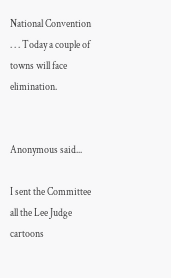National Convention . . . Today a couple of towns will face elimination.


Anonymous said...

I sent the Committee all the Lee Judge cartoons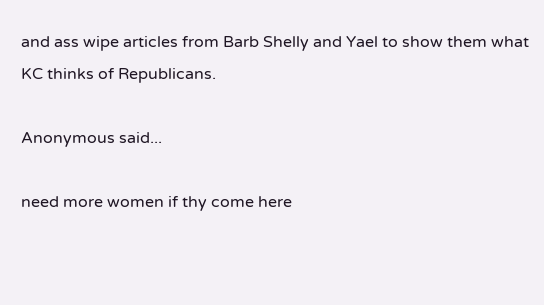and ass wipe articles from Barb Shelly and Yael to show them what KC thinks of Republicans.

Anonymous said...

need more women if thy come here